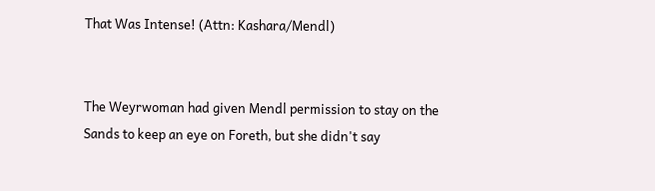That Was Intense! (Attn: Kashara/Mendl)


The Weyrwoman had given Mendl permission to stay on the Sands to keep an eye on Foreth, but she didn't say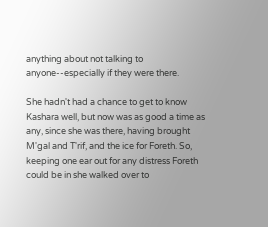anything about not talking to anyone--especially if they were there.

She hadn't had a chance to get to know Kashara well, but now was as good a time as any, since she was there, having brought M'gal and T'rif, and the ice for Foreth. So, keeping one ear out for any distress Foreth could be in she walked over to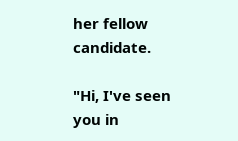her fellow candidate.

"Hi, I've seen you in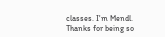classes. I'm Mendl. Thanks for being so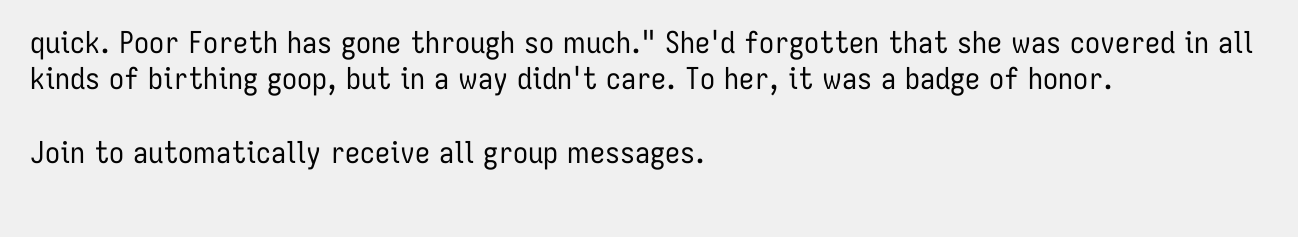quick. Poor Foreth has gone through so much." She'd forgotten that she was covered in all kinds of birthing goop, but in a way didn't care. To her, it was a badge of honor.

Join to automatically receive all group messages.